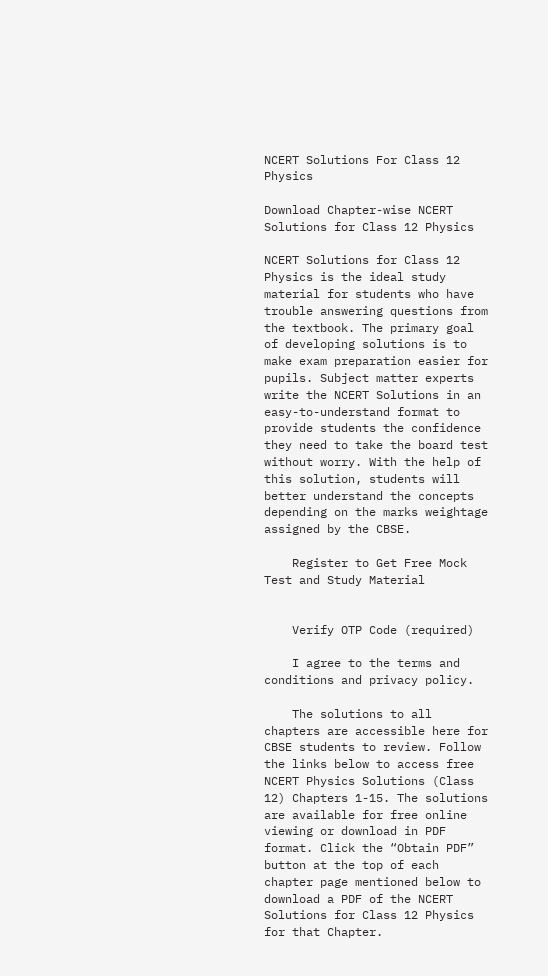NCERT Solutions For Class 12 Physics

Download Chapter-wise NCERT Solutions for Class 12 Physics

NCERT Solutions for Class 12 Physics is the ideal study material for students who have trouble answering questions from the textbook. The primary goal of developing solutions is to make exam preparation easier for pupils. Subject matter experts write the NCERT Solutions in an easy-to-understand format to provide students the confidence they need to take the board test without worry. With the help of this solution, students will better understand the concepts depending on the marks weightage assigned by the CBSE.

    Register to Get Free Mock Test and Study Material


    Verify OTP Code (required)

    I agree to the terms and conditions and privacy policy.

    The solutions to all chapters are accessible here for CBSE students to review. Follow the links below to access free NCERT Physics Solutions (Class 12) Chapters 1-15. The solutions are available for free online viewing or download in PDF format. Click the “Obtain PDF” button at the top of each chapter page mentioned below to download a PDF of the NCERT Solutions for Class 12 Physics for that Chapter.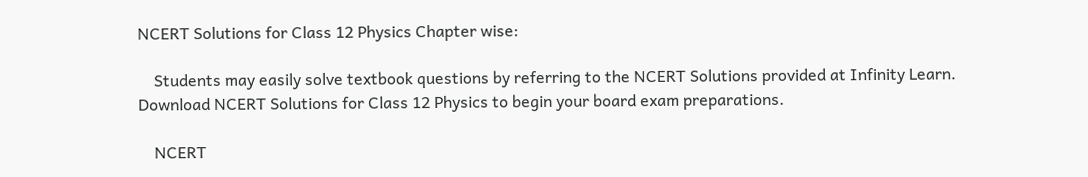NCERT Solutions for Class 12 Physics Chapter wise:

    Students may easily solve textbook questions by referring to the NCERT Solutions provided at Infinity Learn. Download NCERT Solutions for Class 12 Physics to begin your board exam preparations.

    NCERT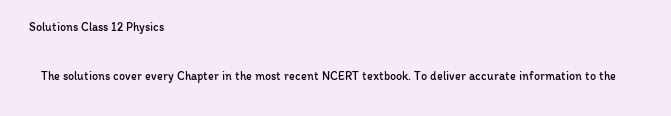Solutions Class 12 Physics

    The solutions cover every Chapter in the most recent NCERT textbook. To deliver accurate information to the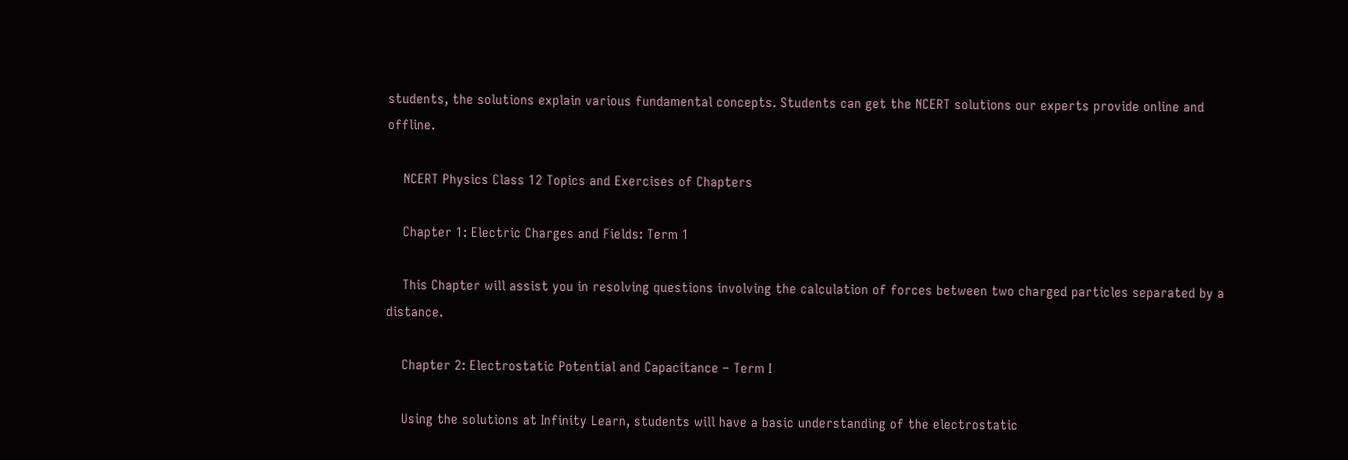students, the solutions explain various fundamental concepts. Students can get the NCERT solutions our experts provide online and offline.

    NCERT Physics Class 12 Topics and Exercises of Chapters

    Chapter 1: Electric Charges and Fields: Term 1

    This Chapter will assist you in resolving questions involving the calculation of forces between two charged particles separated by a distance.

    Chapter 2: Electrostatic Potential and Capacitance – Term I

    Using the solutions at Infinity Learn, students will have a basic understanding of the electrostatic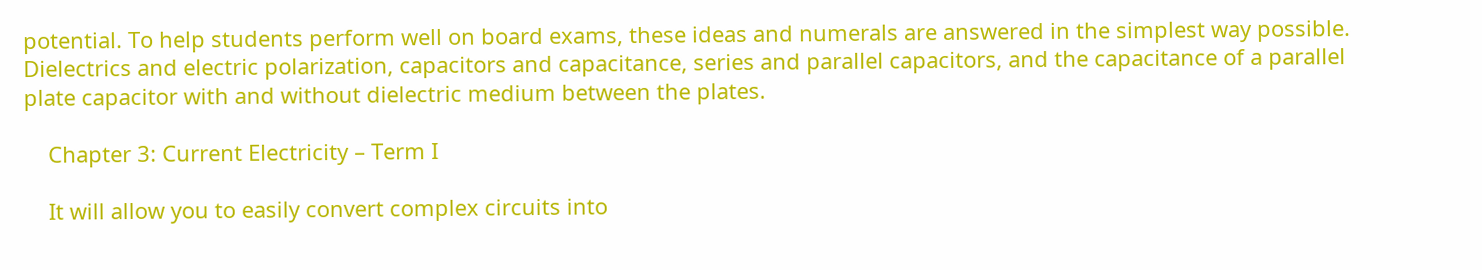potential. To help students perform well on board exams, these ideas and numerals are answered in the simplest way possible. Dielectrics and electric polarization, capacitors and capacitance, series and parallel capacitors, and the capacitance of a parallel plate capacitor with and without dielectric medium between the plates.

    Chapter 3: Current Electricity – Term I

    It will allow you to easily convert complex circuits into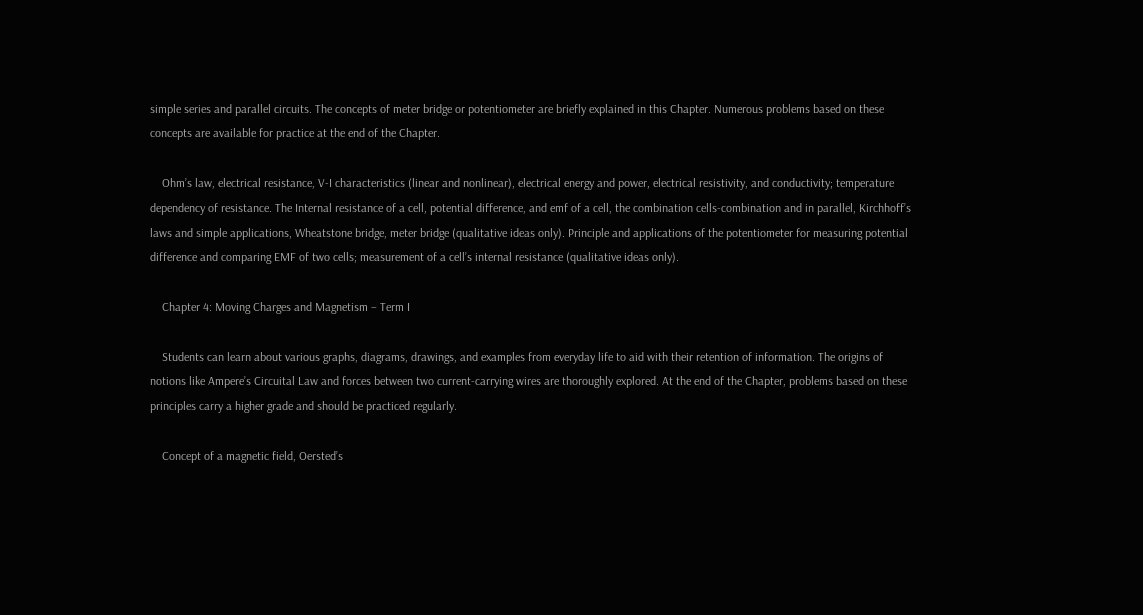simple series and parallel circuits. The concepts of meter bridge or potentiometer are briefly explained in this Chapter. Numerous problems based on these concepts are available for practice at the end of the Chapter.

    Ohm’s law, electrical resistance, V-I characteristics (linear and nonlinear), electrical energy and power, electrical resistivity, and conductivity; temperature dependency of resistance. The Internal resistance of a cell, potential difference, and emf of a cell, the combination cells-combination and in parallel, Kirchhoff’s laws and simple applications, Wheatstone bridge, meter bridge (qualitative ideas only). Principle and applications of the potentiometer for measuring potential difference and comparing EMF of two cells; measurement of a cell’s internal resistance (qualitative ideas only).

    Chapter 4: Moving Charges and Magnetism – Term I

    Students can learn about various graphs, diagrams, drawings, and examples from everyday life to aid with their retention of information. The origins of notions like Ampere’s Circuital Law and forces between two current-carrying wires are thoroughly explored. At the end of the Chapter, problems based on these principles carry a higher grade and should be practiced regularly.

    Concept of a magnetic field, Oersted’s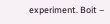experiment. Boit –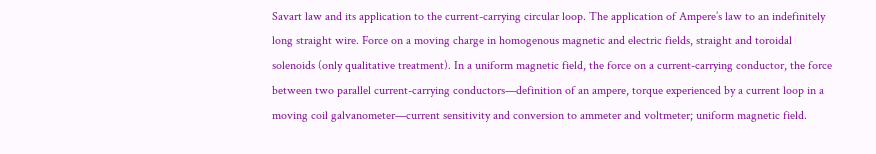Savart law and its application to the current-carrying circular loop. The application of Ampere’s law to an indefinitely long straight wire. Force on a moving charge in homogenous magnetic and electric fields, straight and toroidal solenoids (only qualitative treatment). In a uniform magnetic field, the force on a current-carrying conductor, the force between two parallel current-carrying conductors—definition of an ampere, torque experienced by a current loop in a moving coil galvanometer—current sensitivity and conversion to ammeter and voltmeter; uniform magnetic field.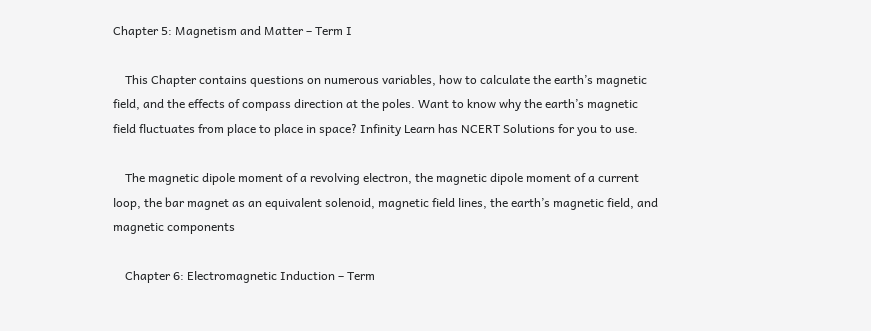Chapter 5: Magnetism and Matter – Term I

    This Chapter contains questions on numerous variables, how to calculate the earth’s magnetic field, and the effects of compass direction at the poles. Want to know why the earth’s magnetic field fluctuates from place to place in space? Infinity Learn has NCERT Solutions for you to use.

    The magnetic dipole moment of a revolving electron, the magnetic dipole moment of a current loop, the bar magnet as an equivalent solenoid, magnetic field lines, the earth’s magnetic field, and magnetic components

    Chapter 6: Electromagnetic Induction – Term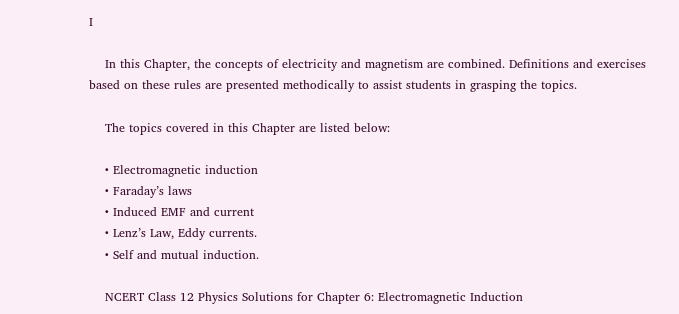I

    In this Chapter, the concepts of electricity and magnetism are combined. Definitions and exercises based on these rules are presented methodically to assist students in grasping the topics.

    The topics covered in this Chapter are listed below:

    • Electromagnetic induction
    • Faraday’s laws
    • Induced EMF and current
    • Lenz’s Law, Eddy currents.
    • Self and mutual induction.

    NCERT Class 12 Physics Solutions for Chapter 6: Electromagnetic Induction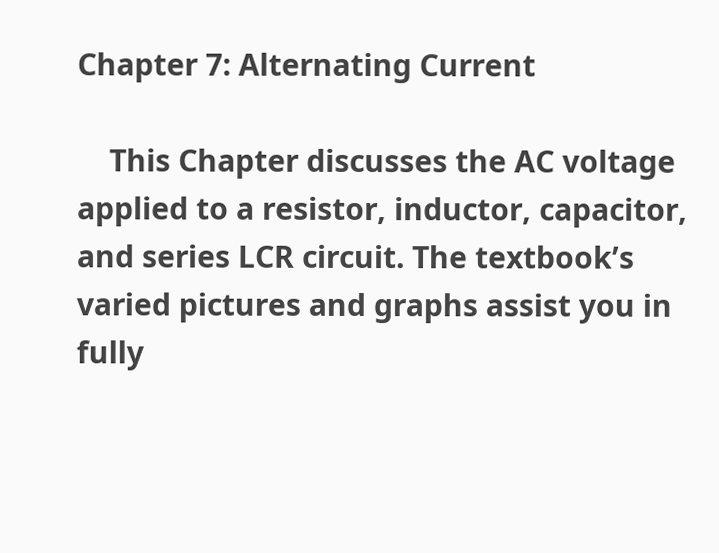Chapter 7: Alternating Current

    This Chapter discusses the AC voltage applied to a resistor, inductor, capacitor, and series LCR circuit. The textbook’s varied pictures and graphs assist you in fully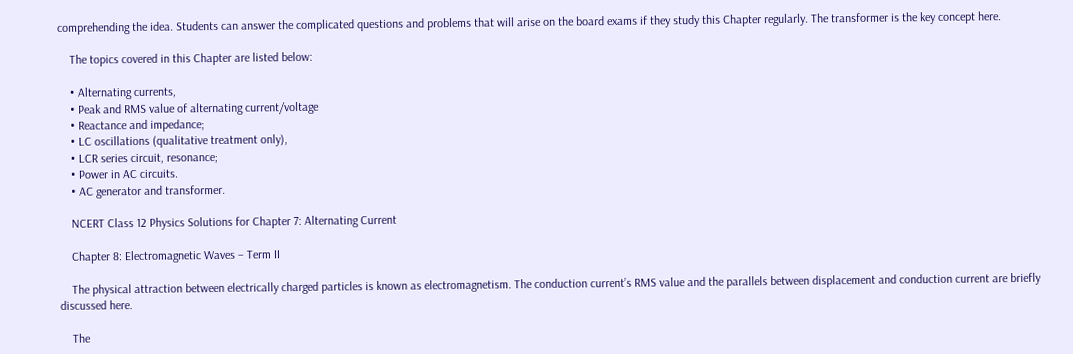comprehending the idea. Students can answer the complicated questions and problems that will arise on the board exams if they study this Chapter regularly. The transformer is the key concept here.

    The topics covered in this Chapter are listed below:

    • Alternating currents,
    • Peak and RMS value of alternating current/voltage
    • Reactance and impedance;
    • LC oscillations (qualitative treatment only),
    • LCR series circuit, resonance;
    • Power in AC circuits.
    • AC generator and transformer.

    NCERT Class 12 Physics Solutions for Chapter 7: Alternating Current

    Chapter 8: Electromagnetic Waves – Term II

    The physical attraction between electrically charged particles is known as electromagnetism. The conduction current’s RMS value and the parallels between displacement and conduction current are briefly discussed here.

    The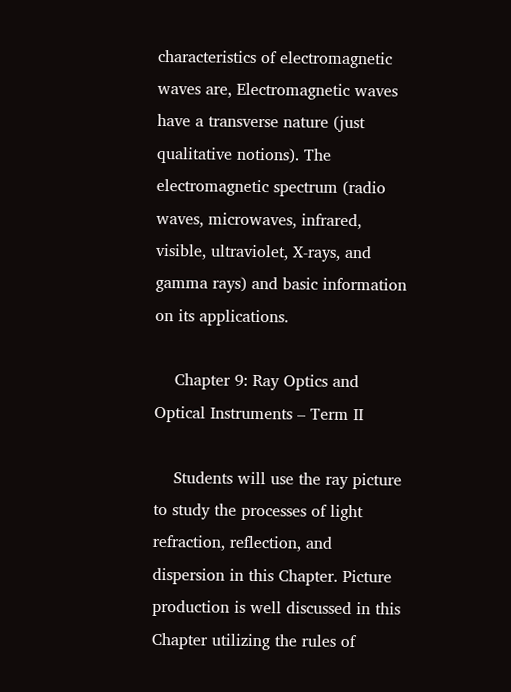characteristics of electromagnetic waves are, Electromagnetic waves have a transverse nature (just qualitative notions). The electromagnetic spectrum (radio waves, microwaves, infrared, visible, ultraviolet, X-rays, and gamma rays) and basic information on its applications.

    Chapter 9: Ray Optics and Optical Instruments – Term II

    Students will use the ray picture to study the processes of light refraction, reflection, and dispersion in this Chapter. Picture production is well discussed in this Chapter utilizing the rules of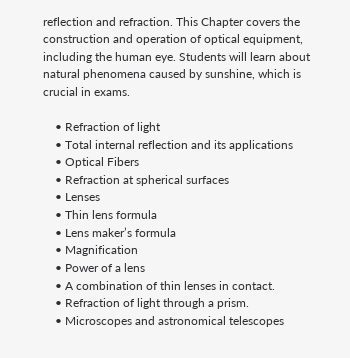reflection and refraction. This Chapter covers the construction and operation of optical equipment, including the human eye. Students will learn about natural phenomena caused by sunshine, which is crucial in exams.

    • Refraction of light
    • Total internal reflection and its applications
    • Optical Fibers
    • Refraction at spherical surfaces
    • Lenses
    • Thin lens formula
    • Lens maker’s formula
    • Magnification
    • Power of a lens
    • A combination of thin lenses in contact.
    • Refraction of light through a prism.
    • Microscopes and astronomical telescopes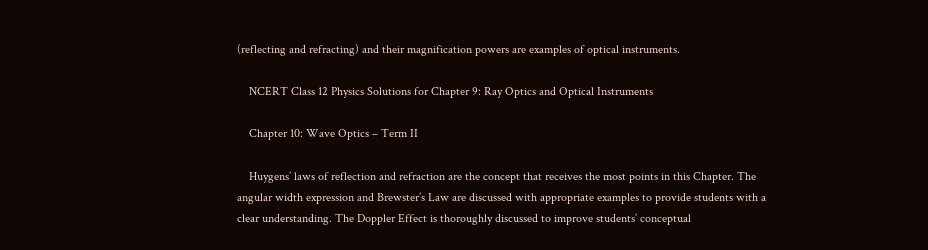(reflecting and refracting) and their magnification powers are examples of optical instruments.

    NCERT Class 12 Physics Solutions for Chapter 9: Ray Optics and Optical Instruments

    Chapter 10: Wave Optics – Term II

    Huygens’ laws of reflection and refraction are the concept that receives the most points in this Chapter. The angular width expression and Brewster’s Law are discussed with appropriate examples to provide students with a clear understanding. The Doppler Effect is thoroughly discussed to improve students’ conceptual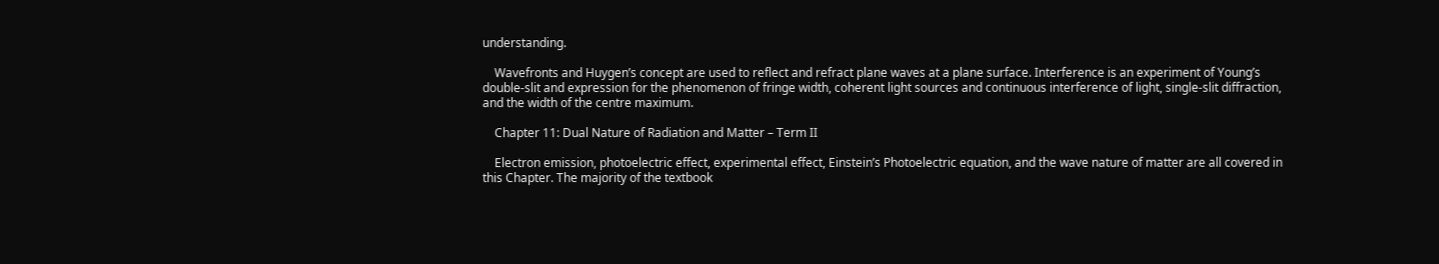understanding.

    Wavefronts and Huygen’s concept are used to reflect and refract plane waves at a plane surface. Interference is an experiment of Young’s double-slit and expression for the phenomenon of fringe width, coherent light sources and continuous interference of light, single-slit diffraction, and the width of the centre maximum.

    Chapter 11: Dual Nature of Radiation and Matter – Term II

    Electron emission, photoelectric effect, experimental effect, Einstein’s Photoelectric equation, and the wave nature of matter are all covered in this Chapter. The majority of the textbook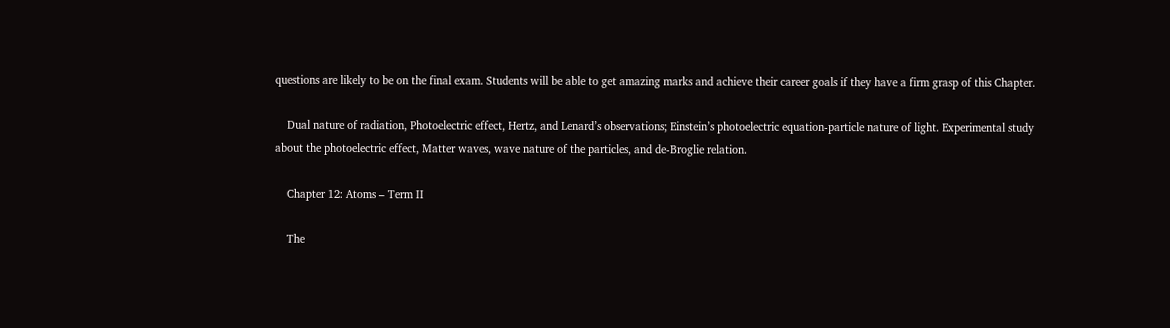questions are likely to be on the final exam. Students will be able to get amazing marks and achieve their career goals if they have a firm grasp of this Chapter.

    Dual nature of radiation, Photoelectric effect, Hertz, and Lenard’s observations; Einstein’s photoelectric equation-particle nature of light. Experimental study about the photoelectric effect, Matter waves, wave nature of the particles, and de-Broglie relation.

    Chapter 12: Atoms – Term II

    The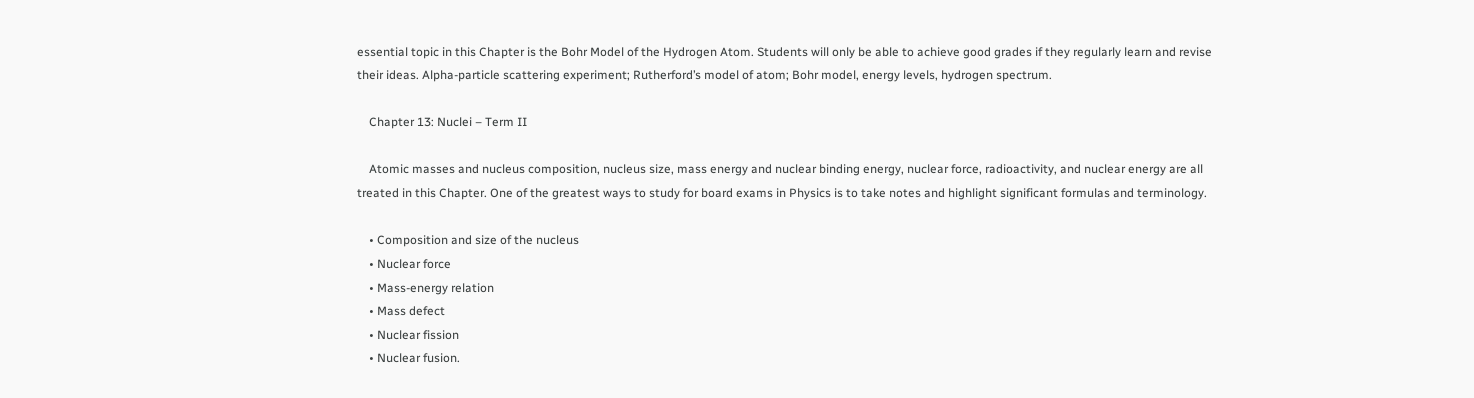essential topic in this Chapter is the Bohr Model of the Hydrogen Atom. Students will only be able to achieve good grades if they regularly learn and revise their ideas. Alpha-particle scattering experiment; Rutherford’s model of atom; Bohr model, energy levels, hydrogen spectrum.

    Chapter 13: Nuclei – Term II

    Atomic masses and nucleus composition, nucleus size, mass energy and nuclear binding energy, nuclear force, radioactivity, and nuclear energy are all treated in this Chapter. One of the greatest ways to study for board exams in Physics is to take notes and highlight significant formulas and terminology.

    • Composition and size of the nucleus
    • Nuclear force
    • Mass-energy relation
    • Mass defect
    • Nuclear fission
    • Nuclear fusion.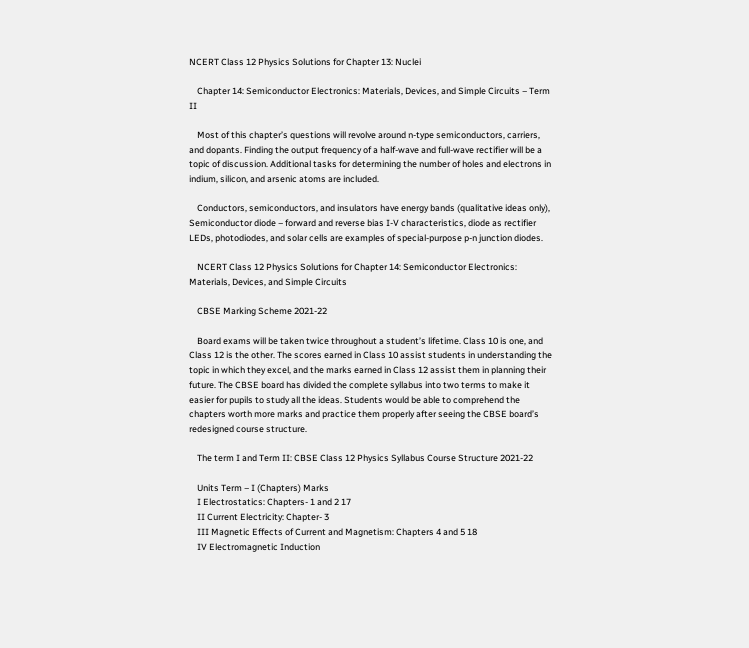NCERT Class 12 Physics Solutions for Chapter 13: Nuclei

    Chapter 14: Semiconductor Electronics: Materials, Devices, and Simple Circuits – Term II

    Most of this chapter’s questions will revolve around n-type semiconductors, carriers, and dopants. Finding the output frequency of a half-wave and full-wave rectifier will be a topic of discussion. Additional tasks for determining the number of holes and electrons in indium, silicon, and arsenic atoms are included.

    Conductors, semiconductors, and insulators have energy bands (qualitative ideas only), Semiconductor diode – forward and reverse bias I-V characteristics, diode as rectifier LEDs, photodiodes, and solar cells are examples of special-purpose p-n junction diodes.

    NCERT Class 12 Physics Solutions for Chapter 14: Semiconductor Electronics: Materials, Devices, and Simple Circuits

    CBSE Marking Scheme 2021-22

    Board exams will be taken twice throughout a student’s lifetime. Class 10 is one, and Class 12 is the other. The scores earned in Class 10 assist students in understanding the topic in which they excel, and the marks earned in Class 12 assist them in planning their future. The CBSE board has divided the complete syllabus into two terms to make it easier for pupils to study all the ideas. Students would be able to comprehend the chapters worth more marks and practice them properly after seeing the CBSE board’s redesigned course structure.

    The term I and Term II: CBSE Class 12 Physics Syllabus Course Structure 2021-22

    Units Term – I (Chapters) Marks
    I Electrostatics: Chapters- 1 and 2 17
    II Current Electricity: Chapter- 3
    III Magnetic Effects of Current and Magnetism: Chapters 4 and 5 18
    IV Electromagnetic Induction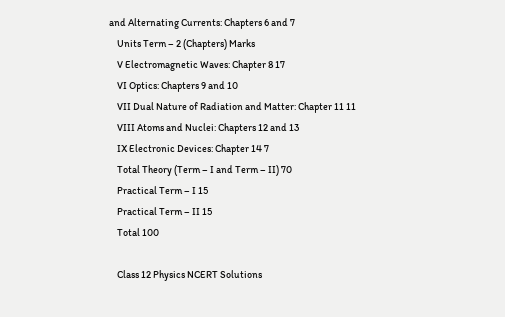and Alternating Currents: Chapters 6 and 7
    Units Term – 2 (Chapters) Marks
    V Electromagnetic Waves: Chapter 8 17
    VI Optics: Chapters 9 and 10
    VII Dual Nature of Radiation and Matter: Chapter 11 11
    VIII Atoms and Nuclei: Chapters 12 and 13
    IX Electronic Devices: Chapter 14 7
    Total Theory (Term – I and Term – II) 70
    Practical Term – I 15
    Practical Term – II 15
    Total 100

    Class 12 Physics NCERT Solutions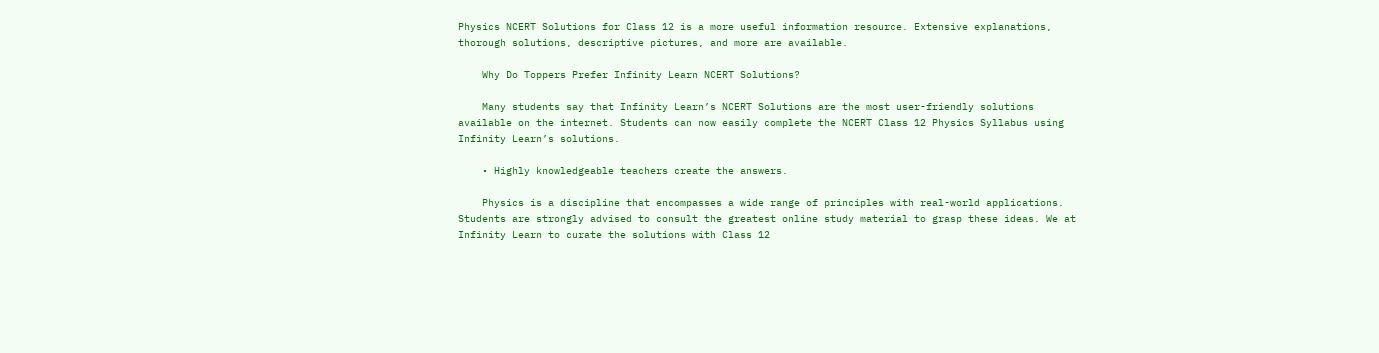Physics NCERT Solutions for Class 12 is a more useful information resource. Extensive explanations, thorough solutions, descriptive pictures, and more are available.

    Why Do Toppers Prefer Infinity Learn NCERT Solutions?

    Many students say that Infinity Learn’s NCERT Solutions are the most user-friendly solutions available on the internet. Students can now easily complete the NCERT Class 12 Physics Syllabus using Infinity Learn’s solutions.

    • Highly knowledgeable teachers create the answers.

    Physics is a discipline that encompasses a wide range of principles with real-world applications. Students are strongly advised to consult the greatest online study material to grasp these ideas. We at Infinity Learn to curate the solutions with Class 12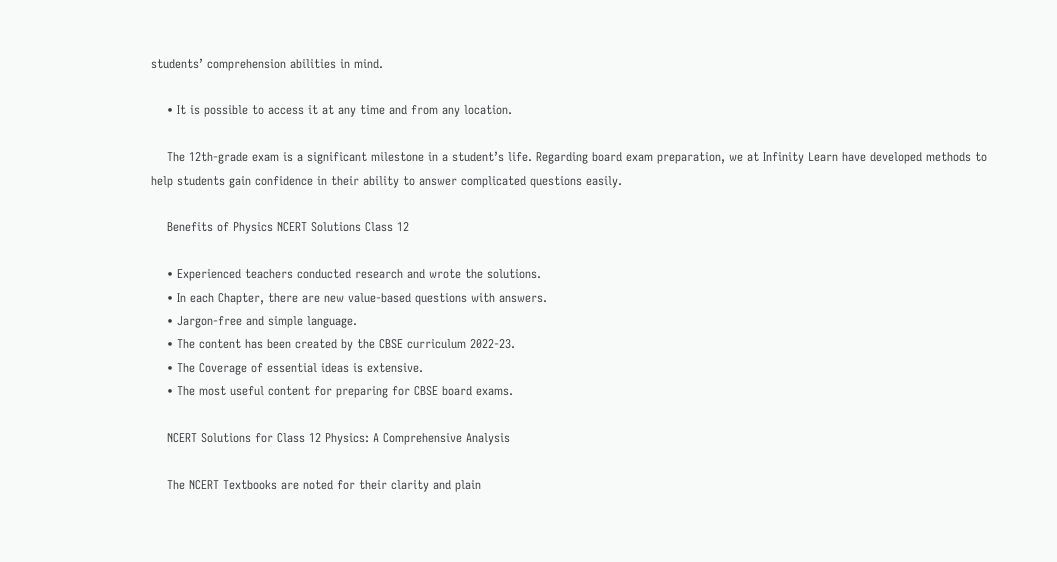students’ comprehension abilities in mind.

    • It is possible to access it at any time and from any location.

    The 12th-grade exam is a significant milestone in a student’s life. Regarding board exam preparation, we at Infinity Learn have developed methods to help students gain confidence in their ability to answer complicated questions easily.

    Benefits of Physics NCERT Solutions Class 12

    • Experienced teachers conducted research and wrote the solutions.
    • In each Chapter, there are new value-based questions with answers.
    • Jargon-free and simple language.
    • The content has been created by the CBSE curriculum 2022-23.
    • The Coverage of essential ideas is extensive.
    • The most useful content for preparing for CBSE board exams.

    NCERT Solutions for Class 12 Physics: A Comprehensive Analysis

    The NCERT Textbooks are noted for their clarity and plain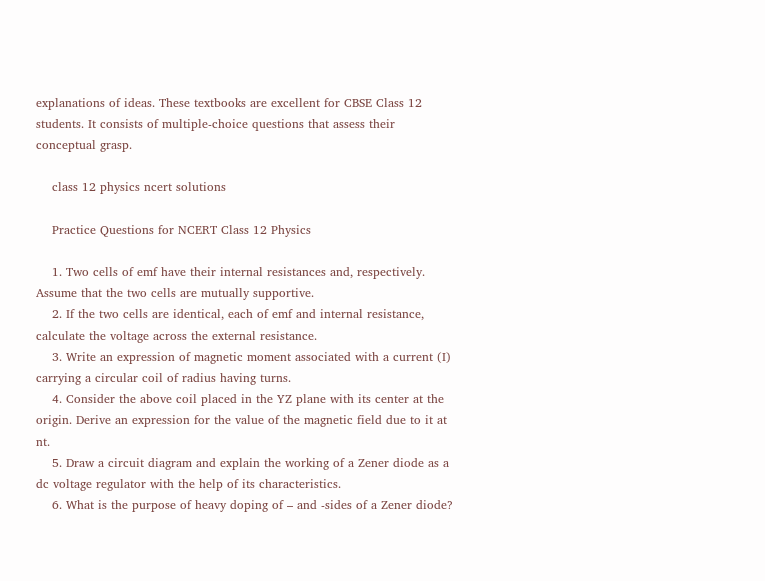explanations of ideas. These textbooks are excellent for CBSE Class 12 students. It consists of multiple-choice questions that assess their conceptual grasp.

    class 12 physics ncert solutions

    Practice Questions for NCERT Class 12 Physics

    1. Two cells of emf have their internal resistances and, respectively. Assume that the two cells are mutually supportive.
    2. If the two cells are identical, each of emf and internal resistance, calculate the voltage across the external resistance.
    3. Write an expression of magnetic moment associated with a current (I) carrying a circular coil of radius having turns.
    4. Consider the above coil placed in the YZ plane with its center at the origin. Derive an expression for the value of the magnetic field due to it at nt.
    5. Draw a circuit diagram and explain the working of a Zener diode as a dc voltage regulator with the help of its characteristics.
    6. What is the purpose of heavy doping of – and -sides of a Zener diode?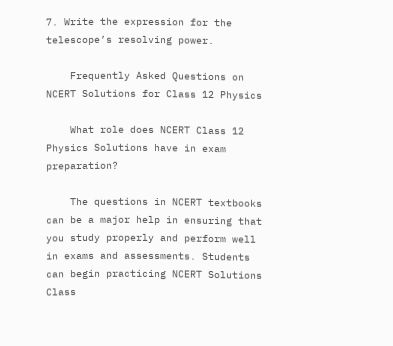7. Write the expression for the telescope’s resolving power.

    Frequently Asked Questions on NCERT Solutions for Class 12 Physics

    What role does NCERT Class 12 Physics Solutions have in exam preparation?

    The questions in NCERT textbooks can be a major help in ensuring that you study properly and perform well in exams and assessments. Students can begin practicing NCERT Solutions Class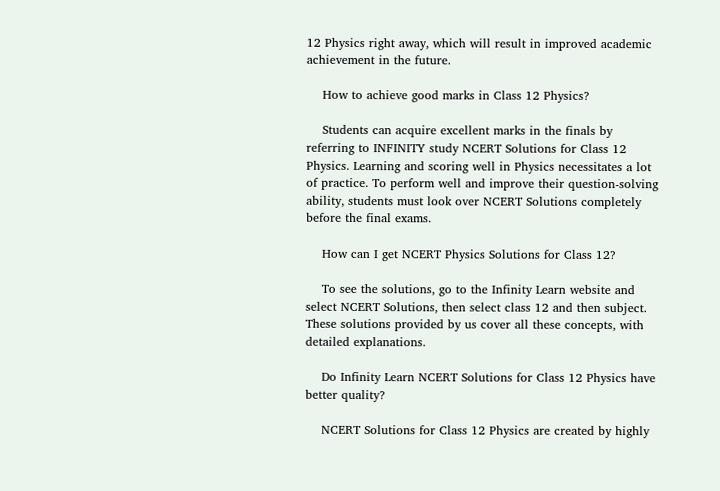12 Physics right away, which will result in improved academic achievement in the future.

    How to achieve good marks in Class 12 Physics?

    Students can acquire excellent marks in the finals by referring to INFINITY study NCERT Solutions for Class 12 Physics. Learning and scoring well in Physics necessitates a lot of practice. To perform well and improve their question-solving ability, students must look over NCERT Solutions completely before the final exams.

    How can I get NCERT Physics Solutions for Class 12?

    To see the solutions, go to the Infinity Learn website and select NCERT Solutions, then select class 12 and then subject. These solutions provided by us cover all these concepts, with detailed explanations.

    Do Infinity Learn NCERT Solutions for Class 12 Physics have better quality?

    NCERT Solutions for Class 12 Physics are created by highly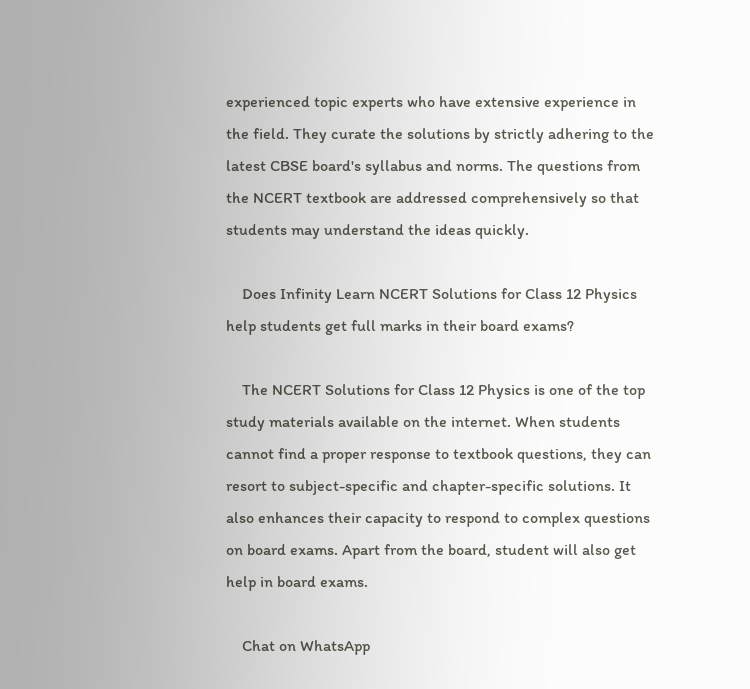experienced topic experts who have extensive experience in the field. They curate the solutions by strictly adhering to the latest CBSE board's syllabus and norms. The questions from the NCERT textbook are addressed comprehensively so that students may understand the ideas quickly.

    Does Infinity Learn NCERT Solutions for Class 12 Physics help students get full marks in their board exams?

    The NCERT Solutions for Class 12 Physics is one of the top study materials available on the internet. When students cannot find a proper response to textbook questions, they can resort to subject-specific and chapter-specific solutions. It also enhances their capacity to respond to complex questions on board exams. Apart from the board, student will also get help in board exams.

    Chat on WhatsApp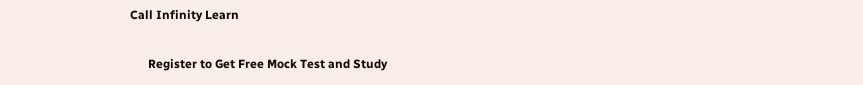Call Infinity Learn

      Register to Get Free Mock Test and Study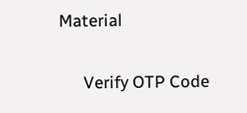Material


      Verify OTP Code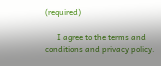(required)

      I agree to the terms and conditions and privacy policy.